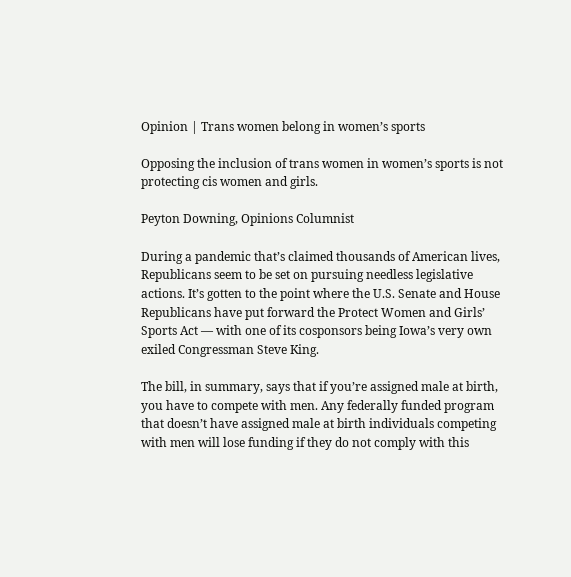Opinion | Trans women belong in women’s sports

Opposing the inclusion of trans women in women’s sports is not protecting cis women and girls.

Peyton Downing, Opinions Columnist

During a pandemic that’s claimed thousands of American lives, Republicans seem to be set on pursuing needless legislative actions. It’s gotten to the point where the U.S. Senate and House Republicans have put forward the Protect Women and Girls’ Sports Act — with one of its cosponsors being Iowa’s very own exiled Congressman Steve King.

The bill, in summary, says that if you’re assigned male at birth, you have to compete with men. Any federally funded program that doesn’t have assigned male at birth individuals competing with men will lose funding if they do not comply with this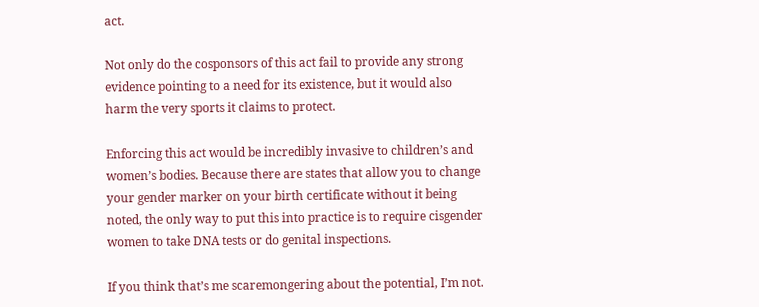act.

Not only do the cosponsors of this act fail to provide any strong evidence pointing to a need for its existence, but it would also harm the very sports it claims to protect.

Enforcing this act would be incredibly invasive to children’s and women’s bodies. Because there are states that allow you to change your gender marker on your birth certificate without it being noted, the only way to put this into practice is to require cisgender women to take DNA tests or do genital inspections.

If you think that’s me scaremongering about the potential, I’m not.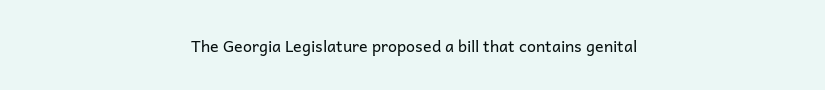The Georgia Legislature proposed a bill that contains genital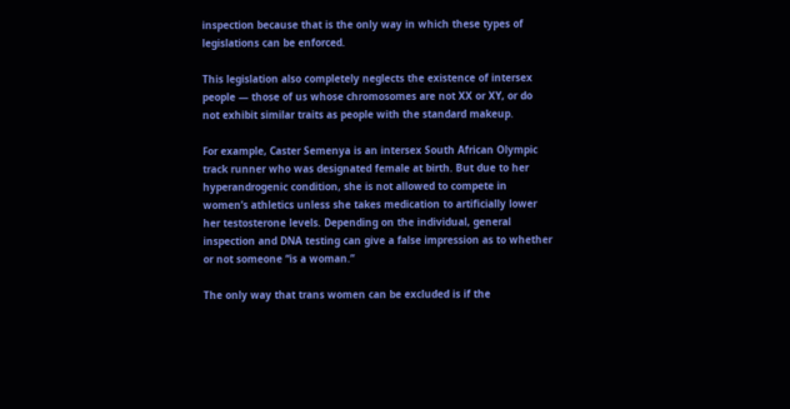inspection because that is the only way in which these types of legislations can be enforced.

This legislation also completely neglects the existence of intersex people — those of us whose chromosomes are not XX or XY, or do not exhibit similar traits as people with the standard makeup.

For example, Caster Semenya is an intersex South African Olympic track runner who was designated female at birth. But due to her hyperandrogenic condition, she is not allowed to compete in women’s athletics unless she takes medication to artificially lower her testosterone levels. Depending on the individual, general inspection and DNA testing can give a false impression as to whether or not someone “is a woman.”

The only way that trans women can be excluded is if the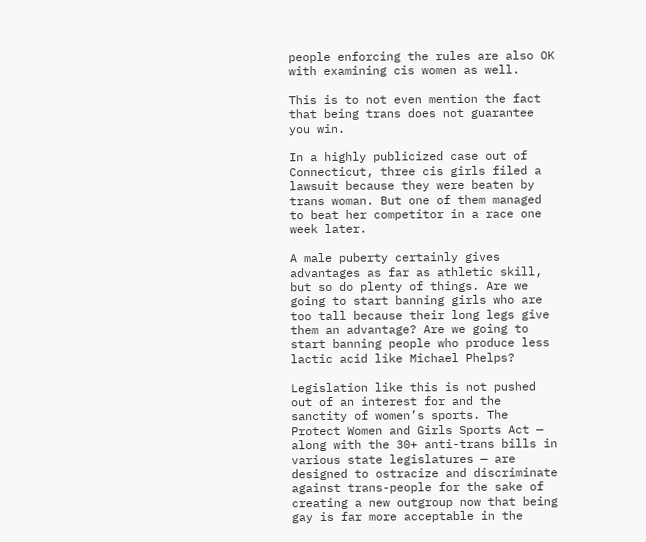people enforcing the rules are also OK with examining cis women as well.

This is to not even mention the fact that being trans does not guarantee you win.

In a highly publicized case out of Connecticut, three cis girls filed a lawsuit because they were beaten by trans woman. But one of them managed to beat her competitor in a race one week later.

A male puberty certainly gives advantages as far as athletic skill, but so do plenty of things. Are we going to start banning girls who are too tall because their long legs give them an advantage? Are we going to start banning people who produce less lactic acid like Michael Phelps?

Legislation like this is not pushed out of an interest for and the sanctity of women’s sports. The Protect Women and Girls Sports Act — along with the 30+ anti-trans bills in various state legislatures — are designed to ostracize and discriminate against trans-people for the sake of creating a new outgroup now that being gay is far more acceptable in the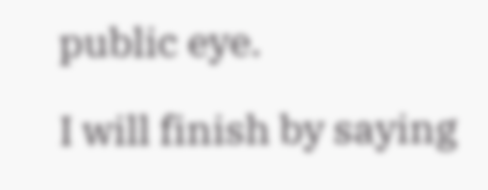public eye.

I will finish by saying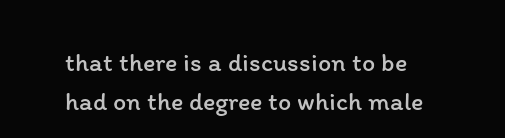that there is a discussion to be had on the degree to which male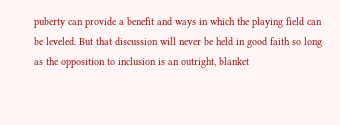puberty can provide a benefit and ways in which the playing field can be leveled. But that discussion will never be held in good faith so long as the opposition to inclusion is an outright, blanket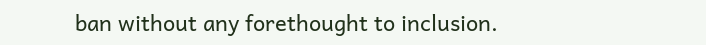ban without any forethought to inclusion.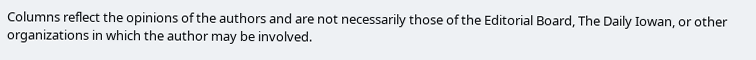Columns reflect the opinions of the authors and are not necessarily those of the Editorial Board, The Daily Iowan, or other organizations in which the author may be involved.